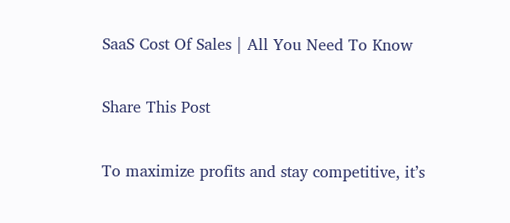SaaS Cost Of Sales | All You Need To Know

Share This Post

To maximize profits and stay competitive, it’s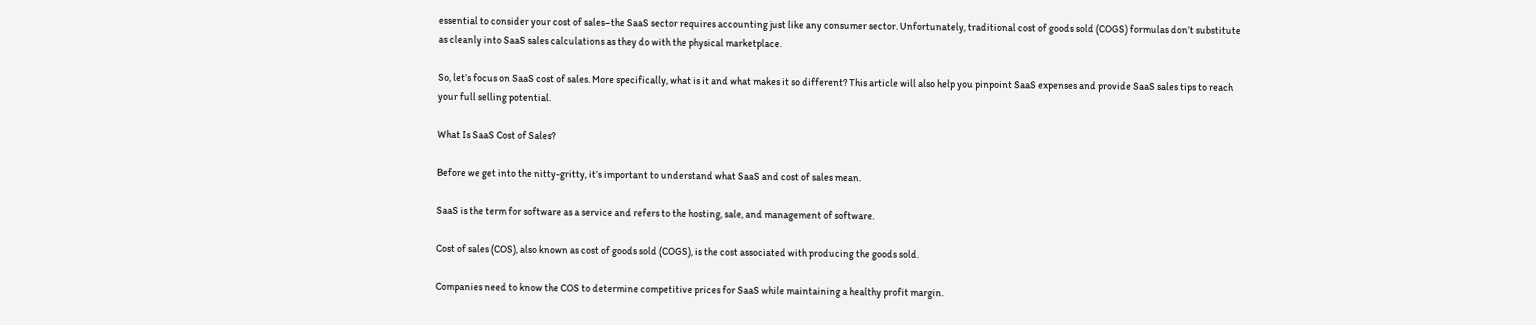essential to consider your cost of sales–the SaaS sector requires accounting just like any consumer sector. Unfortunately, traditional cost of goods sold (COGS) formulas don’t substitute as cleanly into SaaS sales calculations as they do with the physical marketplace.

So, let’s focus on SaaS cost of sales. More specifically, what is it and what makes it so different? This article will also help you pinpoint SaaS expenses and provide SaaS sales tips to reach your full selling potential.

What Is SaaS Cost of Sales?

Before we get into the nitty-gritty, it’s important to understand what SaaS and cost of sales mean.

SaaS is the term for software as a service and refers to the hosting, sale, and management of software.

Cost of sales (COS), also known as cost of goods sold (COGS), is the cost associated with producing the goods sold.

Companies need to know the COS to determine competitive prices for SaaS while maintaining a healthy profit margin.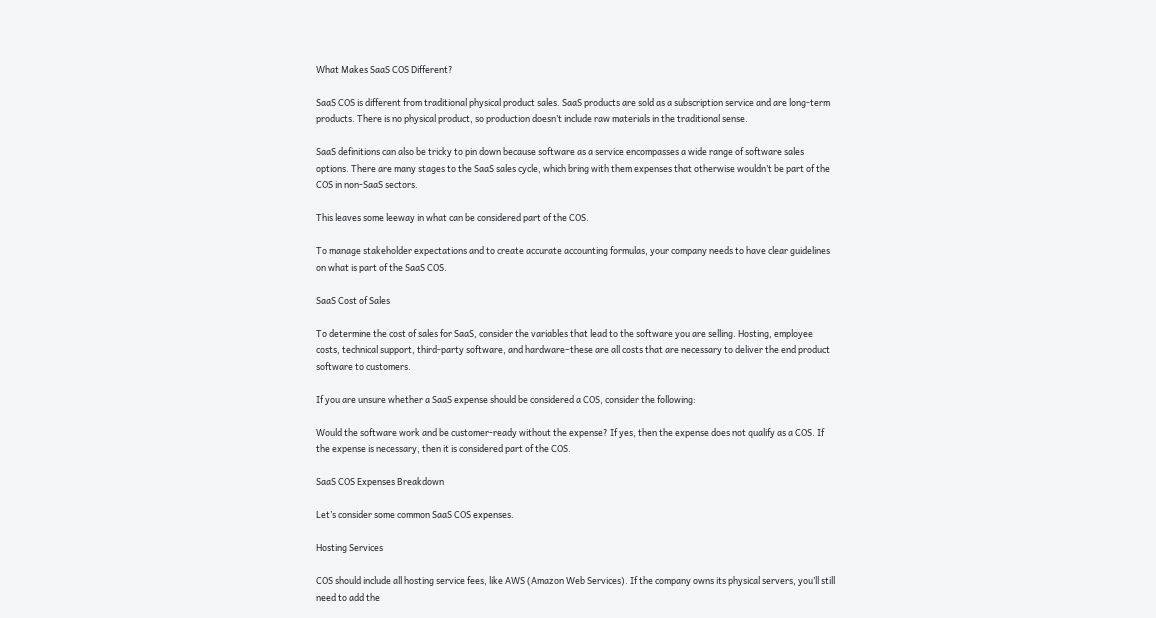What Makes SaaS COS Different?

SaaS COS is different from traditional physical product sales. SaaS products are sold as a subscription service and are long-term products. There is no physical product, so production doesn’t include raw materials in the traditional sense.

SaaS definitions can also be tricky to pin down because software as a service encompasses a wide range of software sales options. There are many stages to the SaaS sales cycle, which bring with them expenses that otherwise wouldn’t be part of the COS in non-SaaS sectors.

This leaves some leeway in what can be considered part of the COS.

To manage stakeholder expectations and to create accurate accounting formulas, your company needs to have clear guidelines on what is part of the SaaS COS.

SaaS Cost of Sales

To determine the cost of sales for SaaS, consider the variables that lead to the software you are selling. Hosting, employee costs, technical support, third-party software, and hardware–these are all costs that are necessary to deliver the end product software to customers.

If you are unsure whether a SaaS expense should be considered a COS, consider the following:

Would the software work and be customer-ready without the expense? If yes, then the expense does not qualify as a COS. If the expense is necessary, then it is considered part of the COS.

SaaS COS Expenses Breakdown

Let’s consider some common SaaS COS expenses.

Hosting Services

COS should include all hosting service fees, like AWS (Amazon Web Services). If the company owns its physical servers, you’ll still need to add the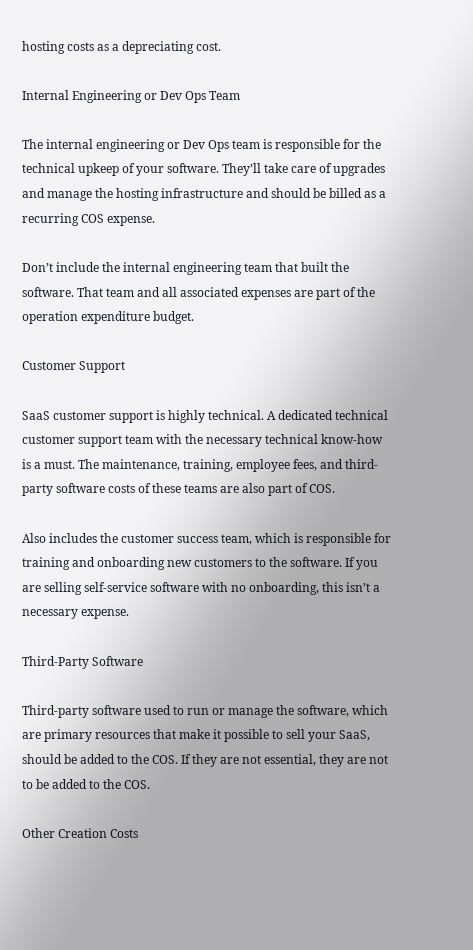hosting costs as a depreciating cost.

Internal Engineering or Dev Ops Team

The internal engineering or Dev Ops team is responsible for the technical upkeep of your software. They’ll take care of upgrades and manage the hosting infrastructure and should be billed as a recurring COS expense.

Don’t include the internal engineering team that built the software. That team and all associated expenses are part of the operation expenditure budget.

Customer Support

SaaS customer support is highly technical. A dedicated technical customer support team with the necessary technical know-how is a must. The maintenance, training, employee fees, and third-party software costs of these teams are also part of COS.

Also includes the customer success team, which is responsible for training and onboarding new customers to the software. If you are selling self-service software with no onboarding, this isn’t a necessary expense.

Third-Party Software

Third-party software used to run or manage the software, which are primary resources that make it possible to sell your SaaS, should be added to the COS. If they are not essential, they are not to be added to the COS.

Other Creation Costs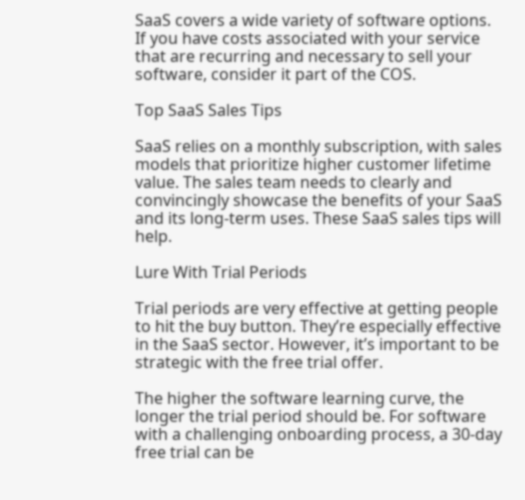SaaS covers a wide variety of software options. If you have costs associated with your service that are recurring and necessary to sell your software, consider it part of the COS.

Top SaaS Sales Tips

SaaS relies on a monthly subscription, with sales models that prioritize higher customer lifetime value. The sales team needs to clearly and convincingly showcase the benefits of your SaaS and its long-term uses. These SaaS sales tips will help.

Lure With Trial Periods

Trial periods are very effective at getting people to hit the buy button. They’re especially effective in the SaaS sector. However, it’s important to be strategic with the free trial offer.

The higher the software learning curve, the longer the trial period should be. For software with a challenging onboarding process, a 30-day free trial can be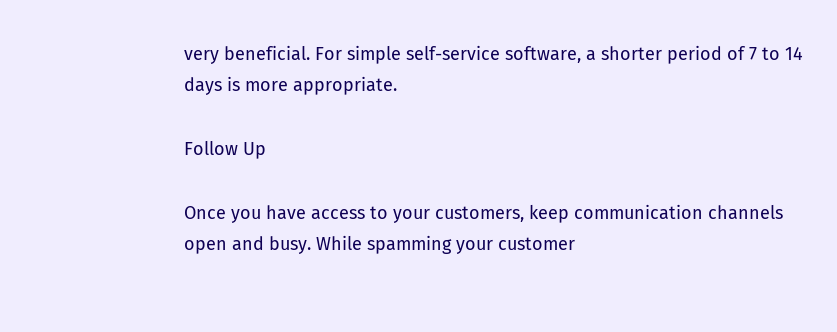very beneficial. For simple self-service software, a shorter period of 7 to 14 days is more appropriate.

Follow Up

Once you have access to your customers, keep communication channels open and busy. While spamming your customer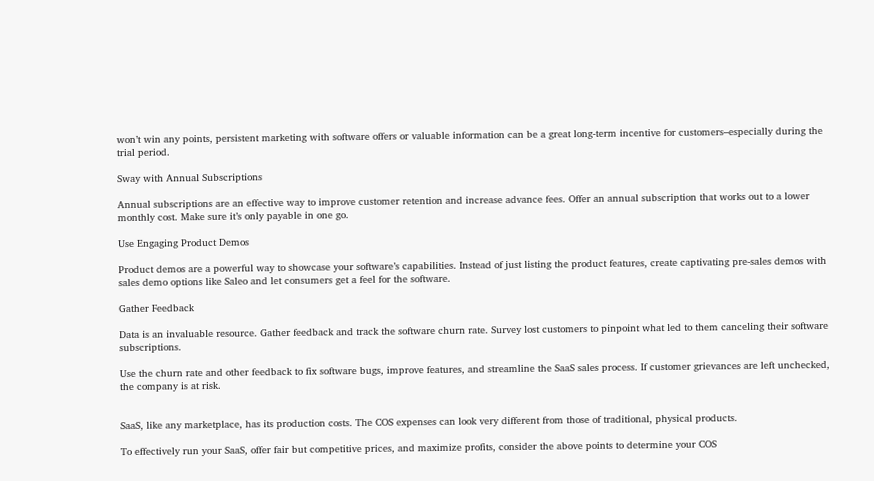won’t win any points, persistent marketing with software offers or valuable information can be a great long-term incentive for customers–especially during the trial period.

Sway with Annual Subscriptions

Annual subscriptions are an effective way to improve customer retention and increase advance fees. Offer an annual subscription that works out to a lower monthly cost. Make sure it’s only payable in one go.

Use Engaging Product Demos

Product demos are a powerful way to showcase your software’s capabilities. Instead of just listing the product features, create captivating pre-sales demos with sales demo options like Saleo and let consumers get a feel for the software.

Gather Feedback

Data is an invaluable resource. Gather feedback and track the software churn rate. Survey lost customers to pinpoint what led to them canceling their software subscriptions.

Use the churn rate and other feedback to fix software bugs, improve features, and streamline the SaaS sales process. If customer grievances are left unchecked, the company is at risk.


SaaS, like any marketplace, has its production costs. The COS expenses can look very different from those of traditional, physical products.

To effectively run your SaaS, offer fair but competitive prices, and maximize profits, consider the above points to determine your COS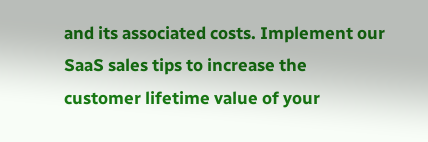and its associated costs. Implement our SaaS sales tips to increase the customer lifetime value of your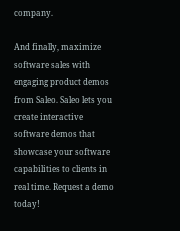company.

And finally, maximize software sales with engaging product demos from Saleo. Saleo lets you create interactive software demos that showcase your software capabilities to clients in real time. Request a demo today!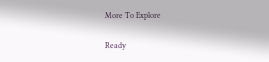More To Explore

Ready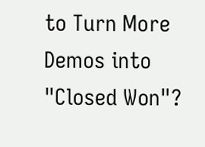to Turn More Demos into "Closed Won"?